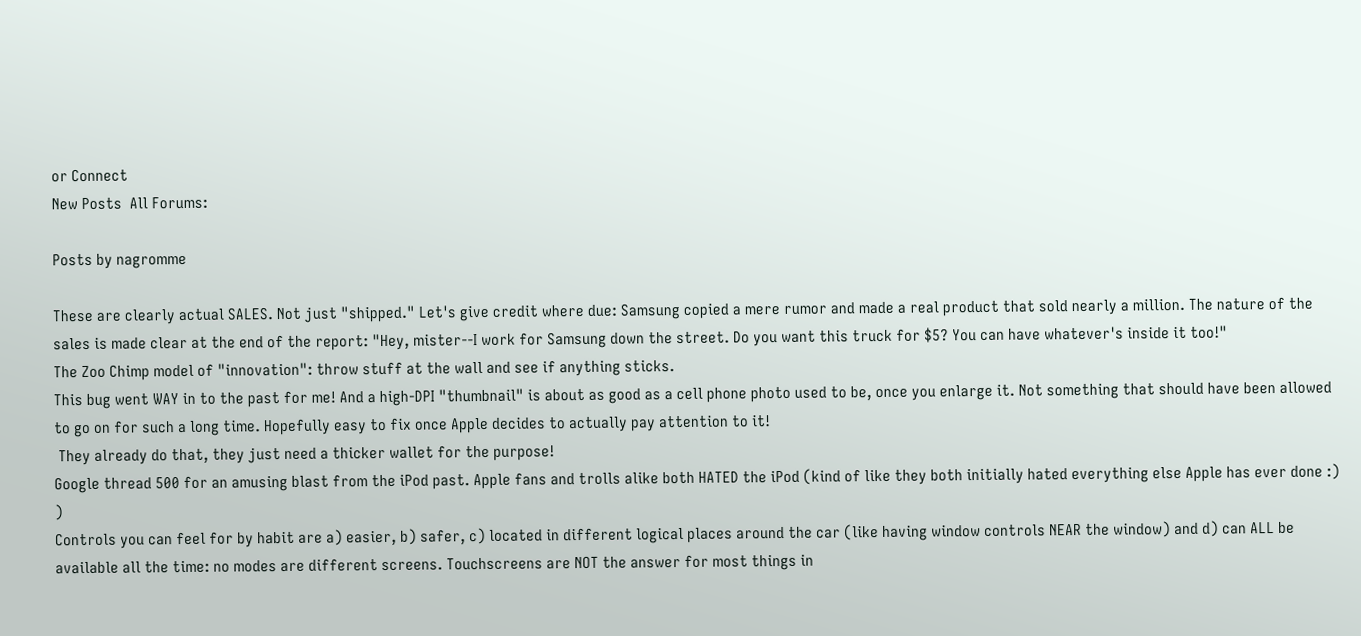or Connect
New Posts  All Forums:

Posts by nagromme

These are clearly actual SALES. Not just "shipped." Let's give credit where due: Samsung copied a mere rumor and made a real product that sold nearly a million. The nature of the sales is made clear at the end of the report: "Hey, mister--I work for Samsung down the street. Do you want this truck for $5? You can have whatever's inside it too!"
The Zoo Chimp model of "innovation": throw stuff at the wall and see if anything sticks.
This bug went WAY in to the past for me! And a high-DPI "thumbnail" is about as good as a cell phone photo used to be, once you enlarge it. Not something that should have been allowed to go on for such a long time. Hopefully easy to fix once Apple decides to actually pay attention to it!
 They already do that, they just need a thicker wallet for the purpose!
Google thread 500 for an amusing blast from the iPod past. Apple fans and trolls alike both HATED the iPod (kind of like they both initially hated everything else Apple has ever done :) )
Controls you can feel for by habit are a) easier, b) safer, c) located in different logical places around the car (like having window controls NEAR the window) and d) can ALL be available all the time: no modes are different screens. Touchscreens are NOT the answer for most things in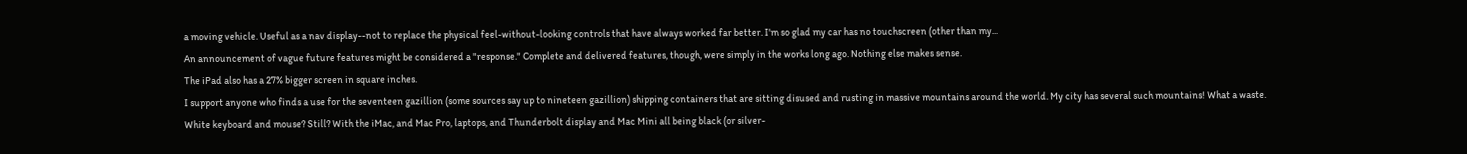a moving vehicle. Useful as a nav display--not to replace the physical feel-without-looking controls that have always worked far better. I'm so glad my car has no touchscreen (other than my...
An announcement of vague future features might be considered a "response." Complete and delivered features, though, were simply in the works long ago. Nothing else makes sense.
The iPad also has a 27% bigger screen in square inches.
I support anyone who finds a use for the seventeen gazillion (some sources say up to nineteen gazillion) shipping containers that are sitting disused and rusting in massive mountains around the world. My city has several such mountains! What a waste.
White keyboard and mouse? Still? With the iMac, and Mac Pro, laptops, and Thunderbolt display and Mac Mini all being black (or silver-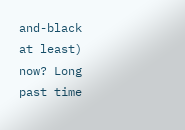and-black at least) now? Long past time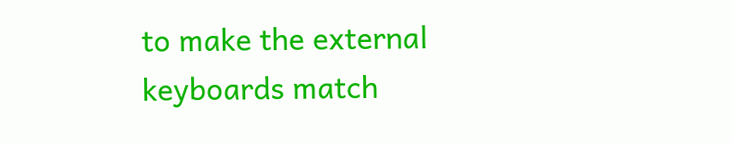to make the external keyboards match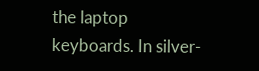the laptop keyboards. In silver-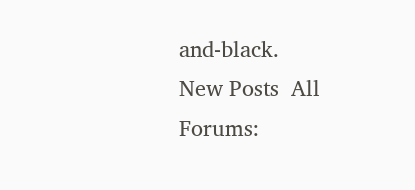and-black.
New Posts  All Forums: